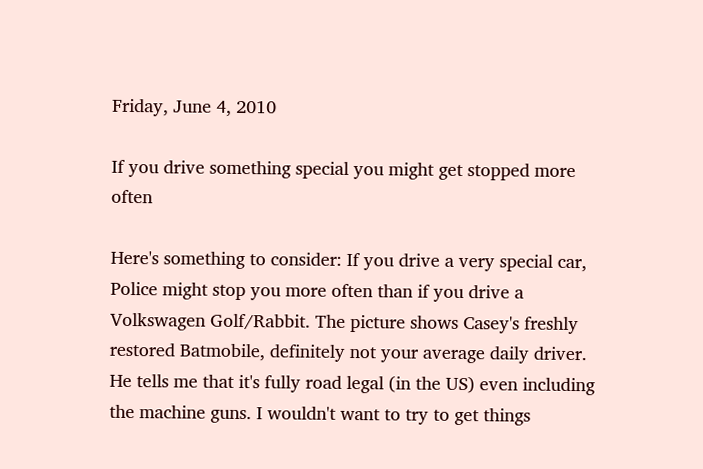Friday, June 4, 2010

If you drive something special you might get stopped more often

Here's something to consider: If you drive a very special car, Police might stop you more often than if you drive a Volkswagen Golf/Rabbit. The picture shows Casey's freshly restored Batmobile, definitely not your average daily driver. He tells me that it's fully road legal (in the US) even including the machine guns. I wouldn't want to try to get things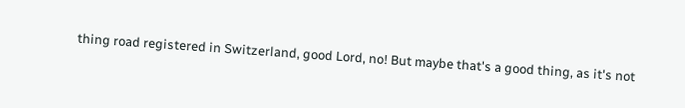thing road registered in Switzerland, good Lord, no! But maybe that's a good thing, as it's not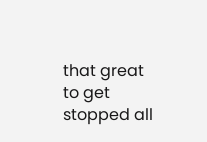that great to get stopped all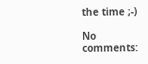the time ;-)

No comments: